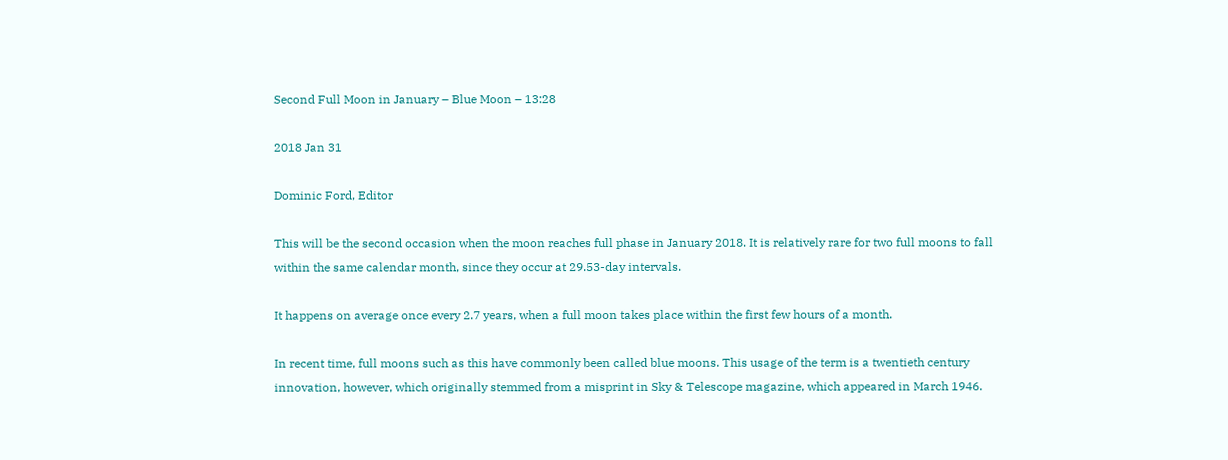Second Full Moon in January – Blue Moon – 13:28

2018 Jan 31

Dominic Ford, Editor

This will be the second occasion when the moon reaches full phase in January 2018. It is relatively rare for two full moons to fall within the same calendar month, since they occur at 29.53-day intervals.

It happens on average once every 2.7 years, when a full moon takes place within the first few hours of a month.

In recent time, full moons such as this have commonly been called blue moons. This usage of the term is a twentieth century innovation, however, which originally stemmed from a misprint in Sky & Telescope magazine, which appeared in March 1946.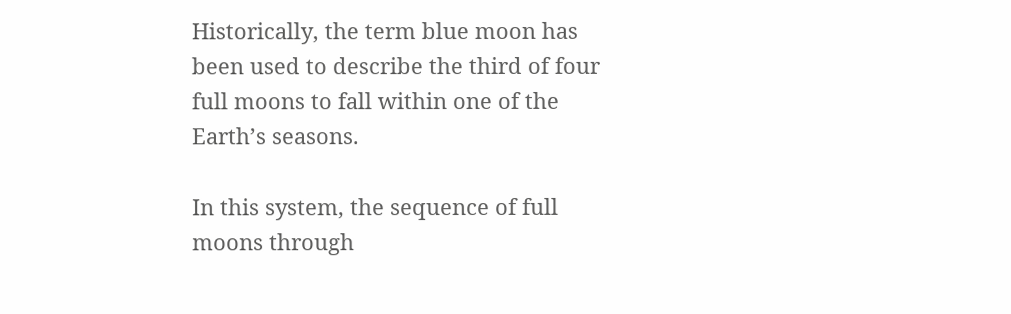Historically, the term blue moon has been used to describe the third of four full moons to fall within one of the Earth’s seasons.

In this system, the sequence of full moons through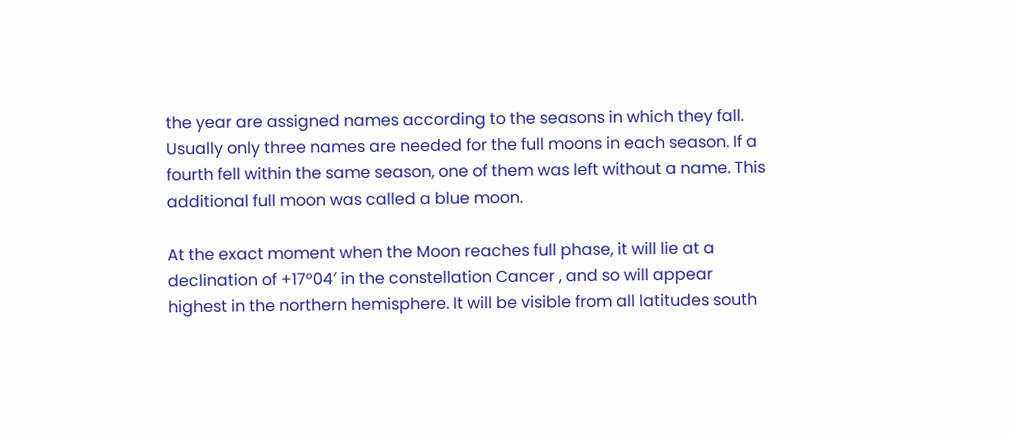the year are assigned names according to the seasons in which they fall. Usually only three names are needed for the full moons in each season. If a fourth fell within the same season, one of them was left without a name. This additional full moon was called a blue moon.

At the exact moment when the Moon reaches full phase, it will lie at a declination of +17°04′ in the constellation Cancer , and so will appear highest in the northern hemisphere. It will be visible from all latitudes south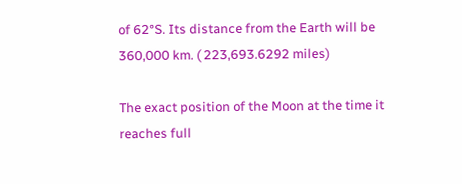of 62°S. Its distance from the Earth will be 360,000 km. ( 223,693.6292 miles)

The exact position of the Moon at the time it reaches full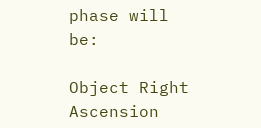phase will be:

Object Right Ascension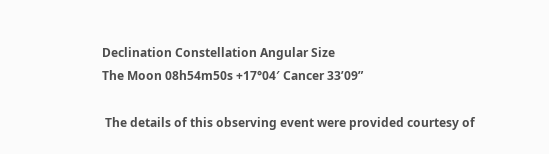Declination Constellation Angular Size
The Moon 08h54m50s +17°04′ Cancer 33’09”

 The details of this observing event were provided courtesy of